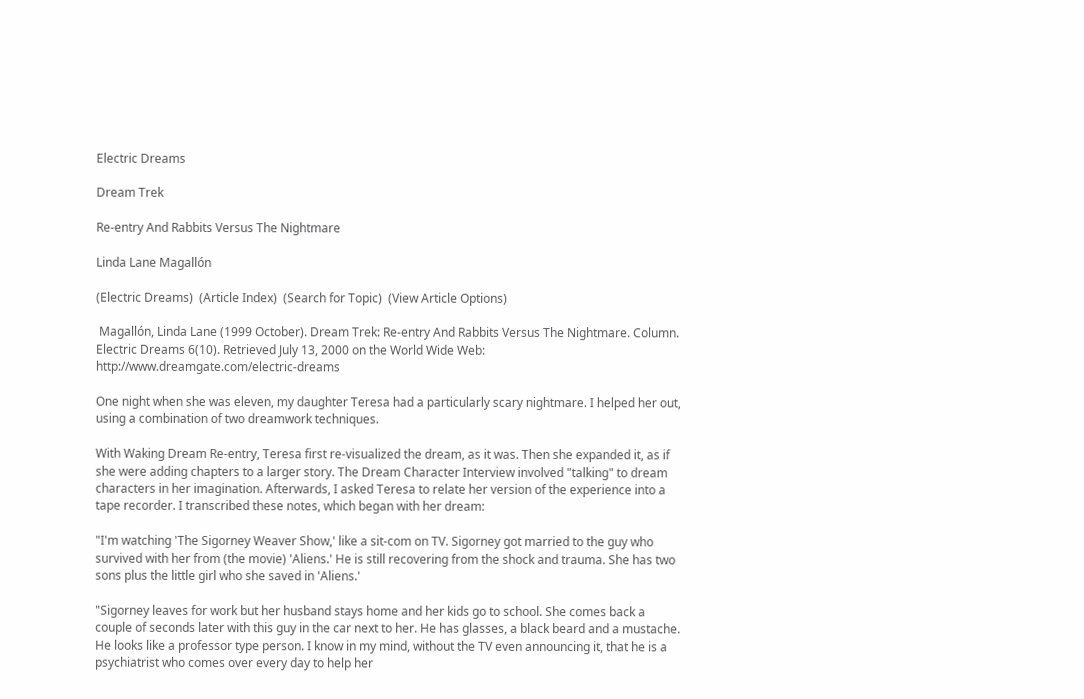Electric Dreams

Dream Trek

Re-entry And Rabbits Versus The Nightmare

Linda Lane Magallón

(Electric Dreams)  (Article Index)  (Search for Topic)  (View Article Options)

 Magallón, Linda Lane (1999 October). Dream Trek: Re-entry And Rabbits Versus The Nightmare. Column. Electric Dreams 6(10). Retrieved July 13, 2000 on the World Wide Web: http://www.dreamgate.com/electric-dreams

One night when she was eleven, my daughter Teresa had a particularly scary nightmare. I helped her out, using a combination of two dreamwork techniques.

With Waking Dream Re-entry, Teresa first re-visualized the dream, as it was. Then she expanded it, as if she were adding chapters to a larger story. The Dream Character Interview involved "talking" to dream characters in her imagination. Afterwards, I asked Teresa to relate her version of the experience into a tape recorder. I transcribed these notes, which began with her dream:

"I'm watching 'The Sigorney Weaver Show,' like a sit-com on TV. Sigorney got married to the guy who survived with her from (the movie) 'Aliens.' He is still recovering from the shock and trauma. She has two sons plus the little girl who she saved in 'Aliens.'

"Sigorney leaves for work but her husband stays home and her kids go to school. She comes back a couple of seconds later with this guy in the car next to her. He has glasses, a black beard and a mustache. He looks like a professor type person. I know in my mind, without the TV even announcing it, that he is a psychiatrist who comes over every day to help her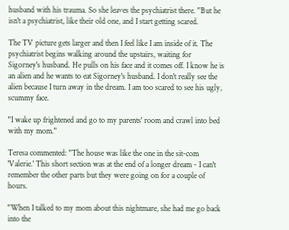husband with his trauma. So she leaves the psychiatrist there. "But he isn't a psychiatrist, like their old one, and I start getting scared.

The TV picture gets larger and then I feel like I am inside of it. The psychiatrist begins walking around the upstairs, waiting for Sigorney's husband. He pulls on his face and it comes off. I know he is an alien and he wants to eat Sigorney's husband. I don't really see the alien because I turn away in the dream. I am too scared to see his ugly, scummy face.

"I wake up frightened and go to my parents' room and crawl into bed with my mom."

Teresa commented: "The house was like the one in the sit-com 'Valerie.' This short section was at the end of a longer dream - I can't remember the other parts but they were going on for a couple of hours.

"When I talked to my mom about this nightmare, she had me go back into the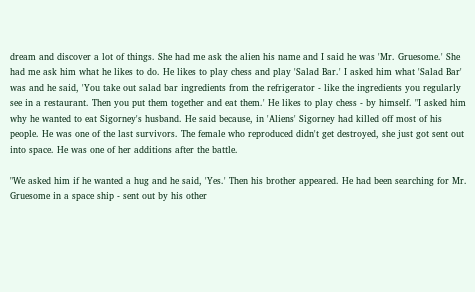dream and discover a lot of things. She had me ask the alien his name and I said he was 'Mr. Gruesome.' She had me ask him what he likes to do. He likes to play chess and play 'Salad Bar.' I asked him what 'Salad Bar' was and he said, 'You take out salad bar ingredients from the refrigerator - like the ingredients you regularly see in a restaurant. Then you put them together and eat them.' He likes to play chess - by himself. "I asked him why he wanted to eat Sigorney's husband. He said because, in 'Aliens' Sigorney had killed off most of his people. He was one of the last survivors. The female who reproduced didn't get destroyed, she just got sent out into space. He was one of her additions after the battle.

"We asked him if he wanted a hug and he said, 'Yes.' Then his brother appeared. He had been searching for Mr. Gruesome in a space ship - sent out by his other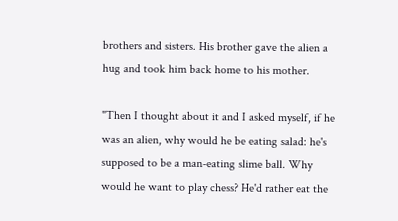brothers and sisters. His brother gave the alien a hug and took him back home to his mother.

"Then I thought about it and I asked myself, if he was an alien, why would he be eating salad: he's supposed to be a man-eating slime ball. Why would he want to play chess? He'd rather eat the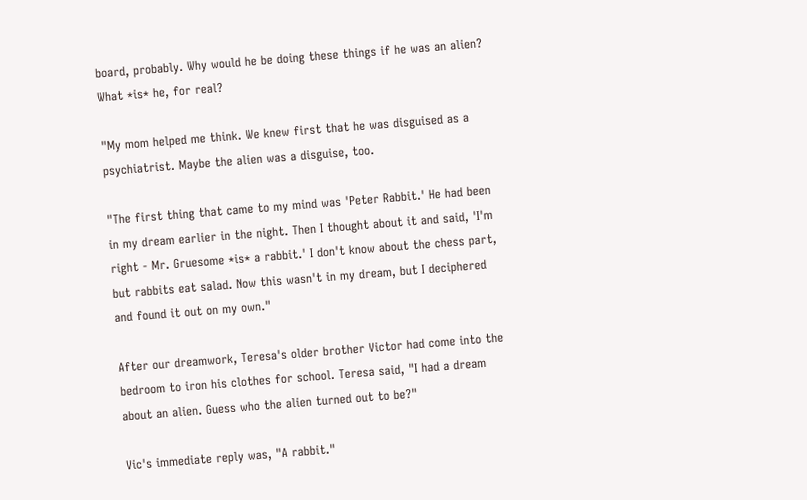board, probably. Why would he be doing these things if he was an alien? What *is* he, for real?

"My mom helped me think. We knew first that he was disguised as a psychiatrist. Maybe the alien was a disguise, too.

"The first thing that came to my mind was 'Peter Rabbit.' He had been in my dream earlier in the night. Then I thought about it and said, 'I'm right - Mr. Gruesome *is* a rabbit.' I don't know about the chess part, but rabbits eat salad. Now this wasn't in my dream, but I deciphered and found it out on my own."

After our dreamwork, Teresa's older brother Victor had come into the bedroom to iron his clothes for school. Teresa said, "I had a dream about an alien. Guess who the alien turned out to be?"

Vic's immediate reply was, "A rabbit."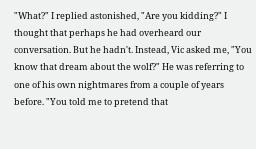"What?" I replied astonished, "Are you kidding?" I thought that perhaps he had overheard our conversation. But he hadn't. Instead, Vic asked me, "You know that dream about the wolf?" He was referring to one of his own nightmares from a couple of years before. "You told me to pretend that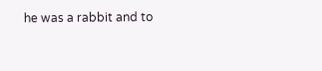he was a rabbit and to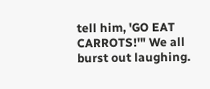tell him, 'GO EAT CARROTS!'" We all burst out laughing.